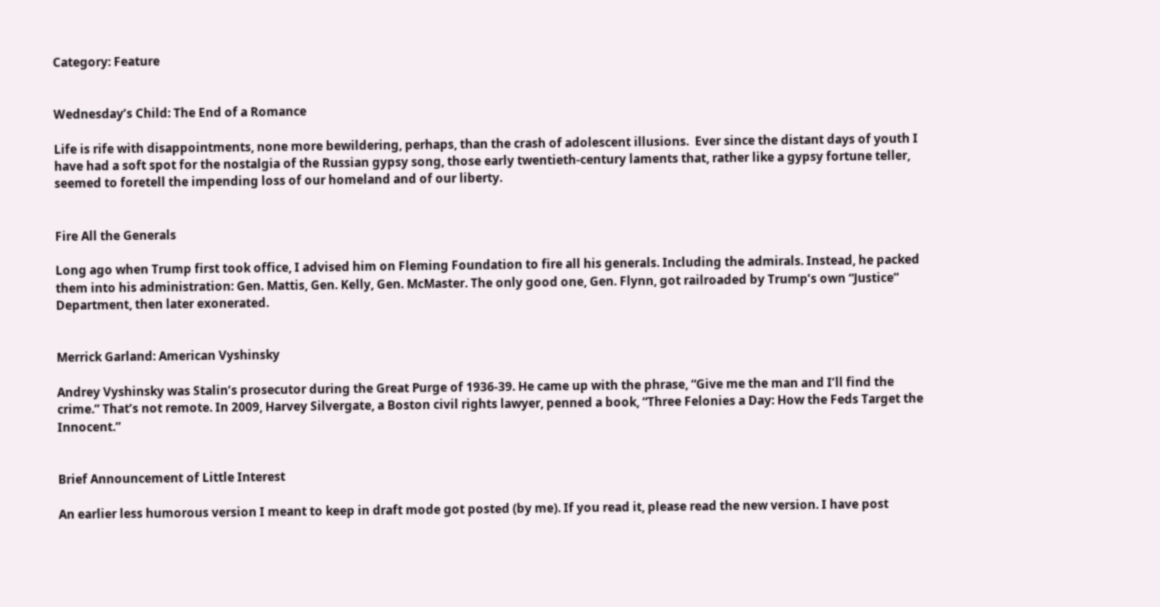Category: Feature


Wednesday’s Child: The End of a Romance

Life is rife with disappointments, none more bewildering, perhaps, than the crash of adolescent illusions.  Ever since the distant days of youth I have had a soft spot for the nostalgia of the Russian gypsy song, those early twentieth-century laments that, rather like a gypsy fortune teller, seemed to foretell the impending loss of our homeland and of our liberty.


Fire All the Generals

Long ago when Trump first took office, I advised him on Fleming Foundation to fire all his generals. Including the admirals. Instead, he packed them into his administration: Gen. Mattis, Gen. Kelly, Gen. McMaster. The only good one, Gen. Flynn, got railroaded by Trump’s own “Justice” Department, then later exonerated.


Merrick Garland: American Vyshinsky

Andrey Vyshinsky was Stalin’s prosecutor during the Great Purge of 1936-39. He came up with the phrase, “Give me the man and I’ll find the crime.” That’s not remote. In 2009, Harvey Silvergate, a Boston civil rights lawyer, penned a book, “Three Felonies a Day: How the Feds Target the Innocent.”


Brief Announcement of Little Interest

An earlier less humorous version I meant to keep in draft mode got posted (by me). If you read it, please read the new version. I have post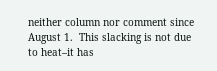neither column nor comment since August 1.  This slacking is not due to heat–it has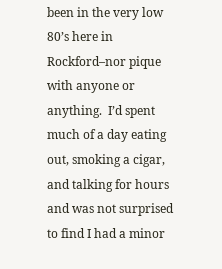been in the very low 80’s here in  Rockford–nor pique with anyone or anything.  I’d spent much of a day eating out, smoking a cigar, and talking for hours and was not surprised to find I had a minor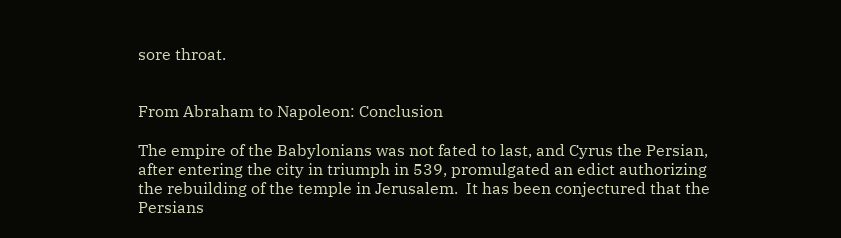sore throat.


From Abraham to Napoleon: Conclusion

The empire of the Babylonians was not fated to last, and Cyrus the Persian, after entering the city in triumph in 539, promulgated an edict authorizing the rebuilding of the temple in Jerusalem.  It has been conjectured that the Persians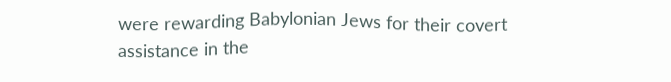were rewarding Babylonian Jews for their covert assistance in the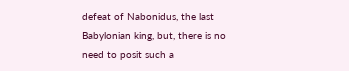defeat of Nabonidus, the last Babylonian king, but, there is no need to posit such a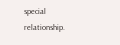special relationship.